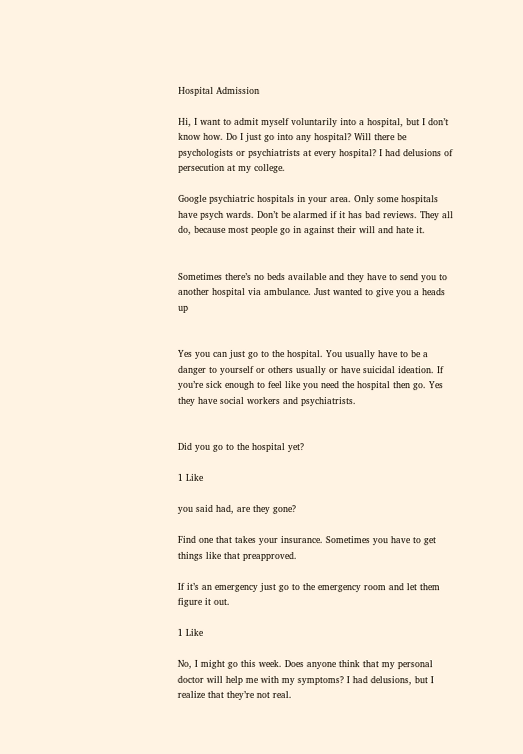Hospital Admission

Hi, I want to admit myself voluntarily into a hospital, but I don’t know how. Do I just go into any hospital? Will there be psychologists or psychiatrists at every hospital? I had delusions of persecution at my college.

Google psychiatric hospitals in your area. Only some hospitals have psych wards. Don’t be alarmed if it has bad reviews. They all do, because most people go in against their will and hate it.


Sometimes there’s no beds available and they have to send you to another hospital via ambulance. Just wanted to give you a heads up


Yes you can just go to the hospital. You usually have to be a danger to yourself or others usually or have suicidal ideation. If you’re sick enough to feel like you need the hospital then go. Yes they have social workers and psychiatrists.


Did you go to the hospital yet?

1 Like

you said had, are they gone?

Find one that takes your insurance. Sometimes you have to get things like that preapproved.

If it’s an emergency just go to the emergency room and let them figure it out.

1 Like

No, I might go this week. Does anyone think that my personal doctor will help me with my symptoms? I had delusions, but I realize that they’re not real.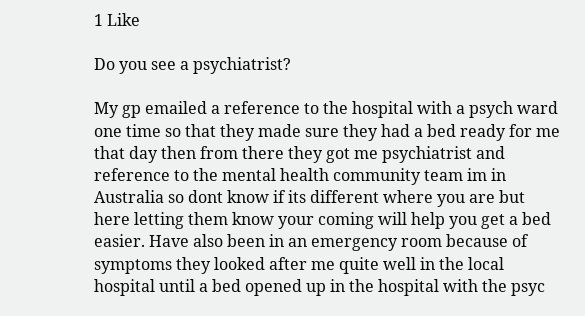1 Like

Do you see a psychiatrist?

My gp emailed a reference to the hospital with a psych ward one time so that they made sure they had a bed ready for me that day then from there they got me psychiatrist and reference to the mental health community team im in Australia so dont know if its different where you are but here letting them know your coming will help you get a bed easier. Have also been in an emergency room because of symptoms they looked after me quite well in the local hospital until a bed opened up in the hospital with the psyc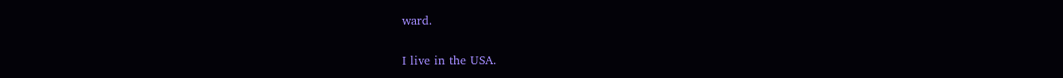ward.

I live in the USA.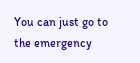You can just go to the emergency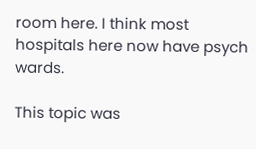room here. I think most hospitals here now have psych wards.

This topic was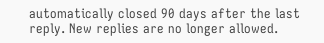automatically closed 90 days after the last reply. New replies are no longer allowed.